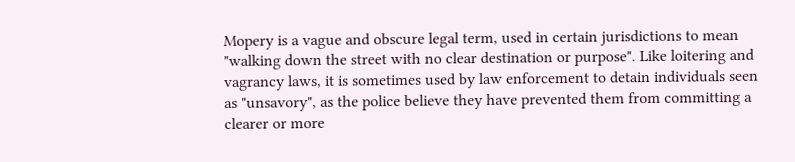Mopery is a vague and obscure legal term, used in certain jurisdictions to mean "walking down the street with no clear destination or purpose". Like loitering and vagrancy laws, it is sometimes used by law enforcement to detain individuals seen as "unsavory", as the police believe they have prevented them from committing a clearer or more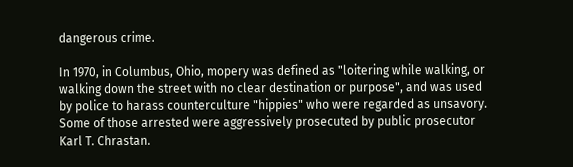dangerous crime.

In 1970, in Columbus, Ohio, mopery was defined as "loitering while walking, or walking down the street with no clear destination or purpose", and was used by police to harass counterculture "hippies" who were regarded as unsavory. Some of those arrested were aggressively prosecuted by public prosecutor Karl T. Chrastan.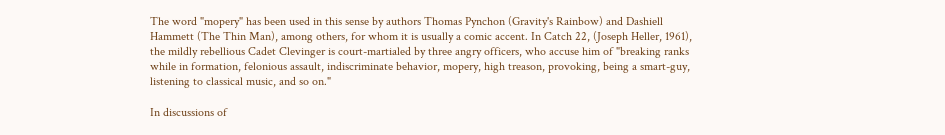The word "mopery" has been used in this sense by authors Thomas Pynchon (Gravity's Rainbow) and Dashiell Hammett (The Thin Man), among others, for whom it is usually a comic accent. In Catch 22, (Joseph Heller, 1961), the mildly rebellious Cadet Clevinger is court-martialed by three angry officers, who accuse him of "breaking ranks while in formation, felonious assault, indiscriminate behavior, mopery, high treason, provoking, being a smart-guy, listening to classical music, and so on."

In discussions of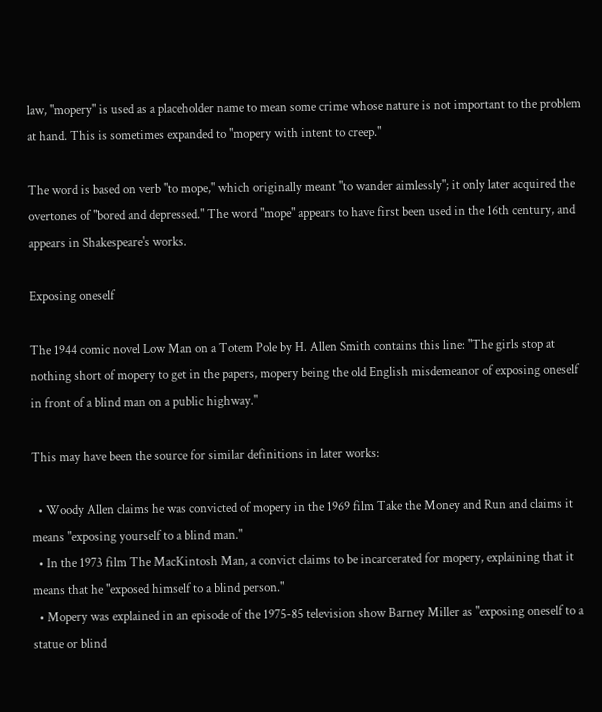law, "mopery" is used as a placeholder name to mean some crime whose nature is not important to the problem at hand. This is sometimes expanded to "mopery with intent to creep."

The word is based on verb "to mope," which originally meant "to wander aimlessly"; it only later acquired the overtones of "bored and depressed." The word "mope" appears to have first been used in the 16th century, and appears in Shakespeare's works.

Exposing oneself

The 1944 comic novel Low Man on a Totem Pole by H. Allen Smith contains this line: "The girls stop at nothing short of mopery to get in the papers, mopery being the old English misdemeanor of exposing oneself in front of a blind man on a public highway."

This may have been the source for similar definitions in later works:

  • Woody Allen claims he was convicted of mopery in the 1969 film Take the Money and Run and claims it means "exposing yourself to a blind man."
  • In the 1973 film The MacKintosh Man, a convict claims to be incarcerated for mopery, explaining that it means that he "exposed himself to a blind person."
  • Mopery was explained in an episode of the 1975-85 television show Barney Miller as "exposing oneself to a statue or blind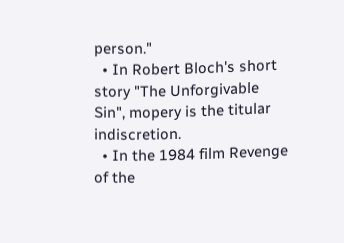person."
  • In Robert Bloch's short story "The Unforgivable Sin", mopery is the titular indiscretion.
  • In the 1984 film Revenge of the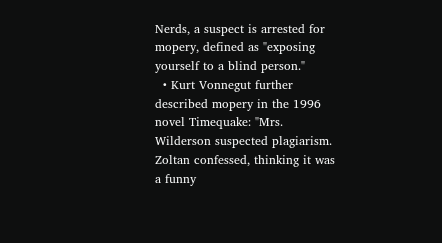Nerds, a suspect is arrested for mopery, defined as "exposing yourself to a blind person."
  • Kurt Vonnegut further described mopery in the 1996 novel Timequake: "Mrs. Wilderson suspected plagiarism. Zoltan confessed, thinking it was a funny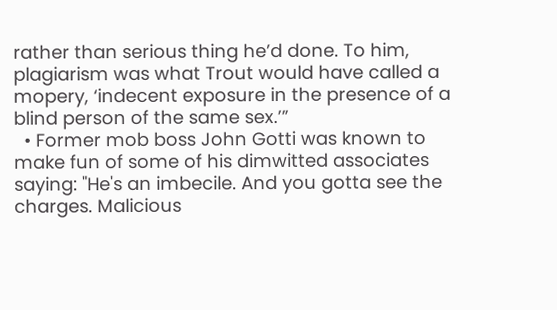rather than serious thing he’d done. To him, plagiarism was what Trout would have called a mopery, ‘indecent exposure in the presence of a blind person of the same sex.’”
  • Former mob boss John Gotti was known to make fun of some of his dimwitted associates saying: "He's an imbecile. And you gotta see the charges. Malicious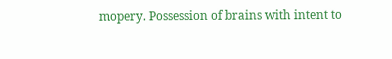mopery. Possession of brains with intent to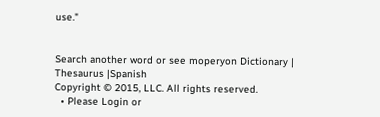use."


Search another word or see moperyon Dictionary | Thesaurus |Spanish
Copyright © 2015, LLC. All rights reserved.
  • Please Login or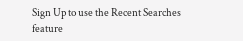Sign Up to use the Recent Searches feature